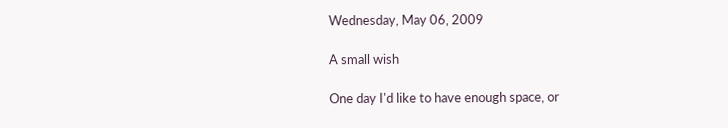Wednesday, May 06, 2009

A small wish

One day I'd like to have enough space, or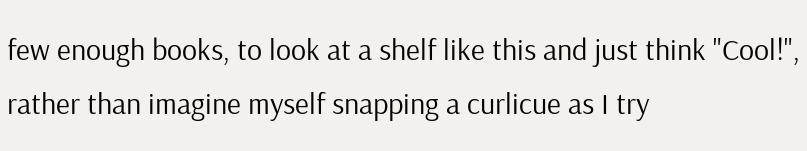few enough books, to look at a shelf like this and just think "Cool!", rather than imagine myself snapping a curlicue as I try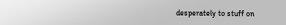desperately to stuff on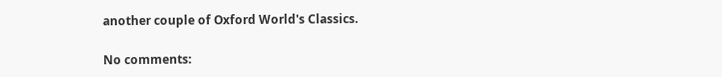another couple of Oxford World's Classics.

No comments: